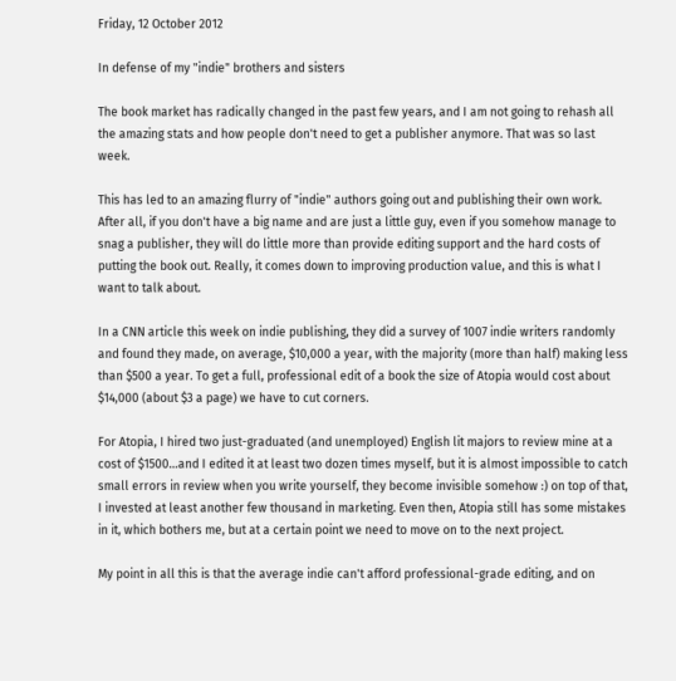Friday, 12 October 2012

In defense of my "indie" brothers and sisters

The book market has radically changed in the past few years, and I am not going to rehash all the amazing stats and how people don't need to get a publisher anymore. That was so last week.

This has led to an amazing flurry of "indie" authors going out and publishing their own work. After all, if you don't have a big name and are just a little guy, even if you somehow manage to snag a publisher, they will do little more than provide editing support and the hard costs of putting the book out. Really, it comes down to improving production value, and this is what I want to talk about.

In a CNN article this week on indie publishing, they did a survey of 1007 indie writers randomly and found they made, on average, $10,000 a year, with the majority (more than half) making less than $500 a year. To get a full, professional edit of a book the size of Atopia would cost about $14,000 (about $3 a page) we have to cut corners.

For Atopia, I hired two just-graduated (and unemployed) English lit majors to review mine at a cost of $1500...and I edited it at least two dozen times myself, but it is almost impossible to catch small errors in review when you write yourself, they become invisible somehow :) on top of that, I invested at least another few thousand in marketing. Even then, Atopia still has some mistakes in it, which bothers me, but at a certain point we need to move on to the next project.

My point in all this is that the average indie can't afford professional-grade editing, and on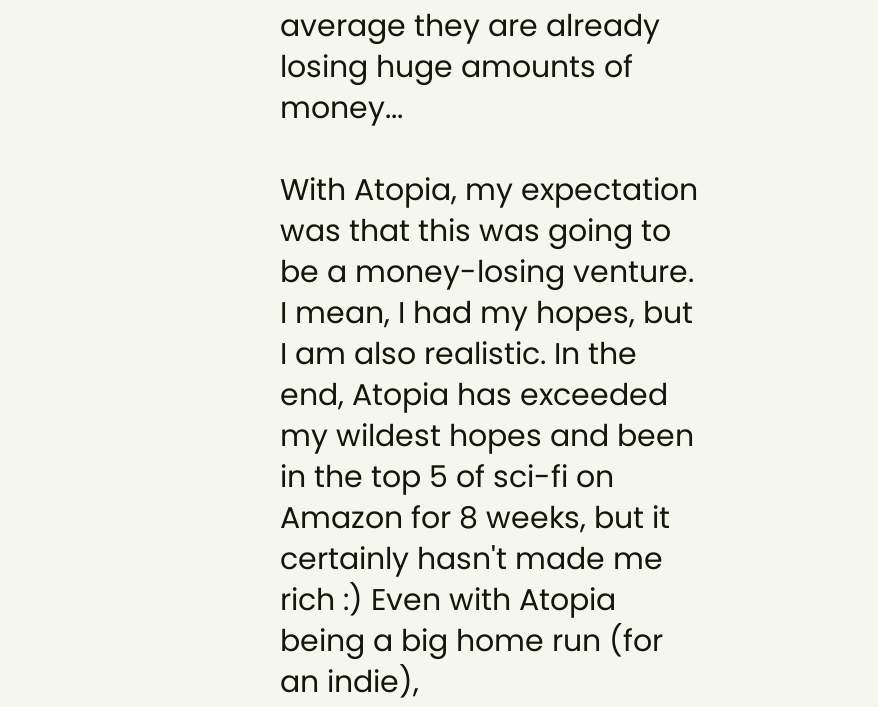average they are already losing huge amounts of money...

With Atopia, my expectation was that this was going to be a money-losing venture. I mean, I had my hopes, but I am also realistic. In the end, Atopia has exceeded my wildest hopes and been in the top 5 of sci-fi on Amazon for 8 weeks, but it certainly hasn't made me rich :) Even with Atopia being a big home run (for an indie),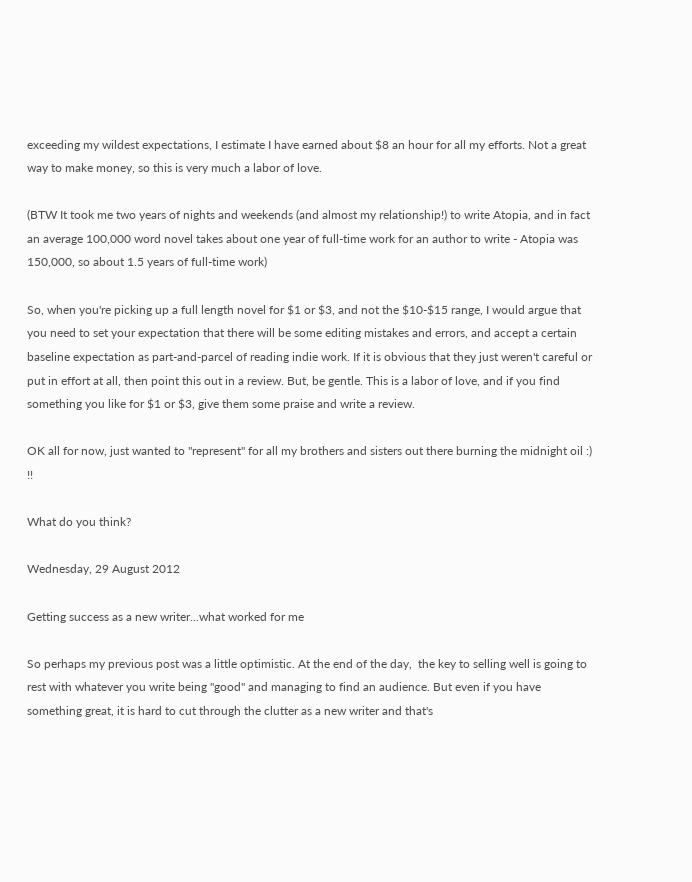exceeding my wildest expectations, I estimate I have earned about $8 an hour for all my efforts. Not a great way to make money, so this is very much a labor of love.

(BTW It took me two years of nights and weekends (and almost my relationship!) to write Atopia, and in fact an average 100,000 word novel takes about one year of full-time work for an author to write - Atopia was 150,000, so about 1.5 years of full-time work)

So, when you're picking up a full length novel for $1 or $3, and not the $10-$15 range, I would argue that you need to set your expectation that there will be some editing mistakes and errors, and accept a certain baseline expectation as part-and-parcel of reading indie work. If it is obvious that they just weren't careful or put in effort at all, then point this out in a review. But, be gentle. This is a labor of love, and if you find something you like for $1 or $3, give them some praise and write a review.

OK all for now, just wanted to "represent" for all my brothers and sisters out there burning the midnight oil :) !!

What do you think?

Wednesday, 29 August 2012

Getting success as a new writer...what worked for me

So perhaps my previous post was a little optimistic. At the end of the day,  the key to selling well is going to rest with whatever you write being "good" and managing to find an audience. But even if you have something great, it is hard to cut through the clutter as a new writer and that's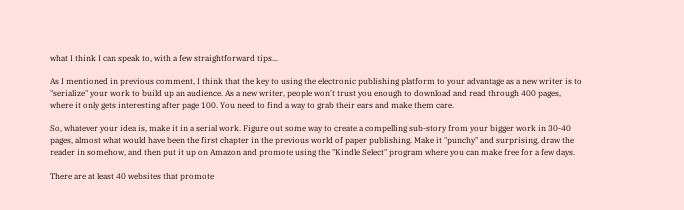what I think I can speak to, with a few straightforward tips...

As I mentioned in previous comment, I think that the key to using the electronic publishing platform to your advantage as a new writer is to "serialize" your work to build up an audience. As a new writer, people won't trust you enough to download and read through 400 pages, where it only gets interesting after page 100. You need to find a way to grab their ears and make them care.

So, whatever your idea is, make it in a serial work. Figure out some way to create a compelling sub-story from your bigger work in 30-40 pages, almost what would have been the first chapter in the previous world of paper publishing. Make it "punchy" and surprising, draw the reader in somehow, and then put it up on Amazon and promote using the "Kindle Select" program where you can make free for a few days.

There are at least 40 websites that promote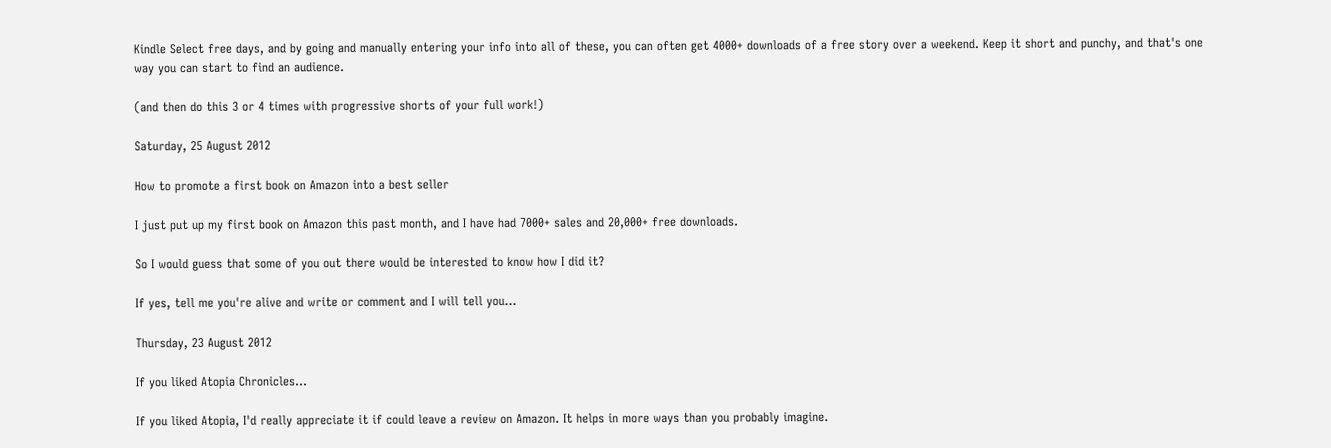Kindle Select free days, and by going and manually entering your info into all of these, you can often get 4000+ downloads of a free story over a weekend. Keep it short and punchy, and that's one way you can start to find an audience.

(and then do this 3 or 4 times with progressive shorts of your full work!)

Saturday, 25 August 2012

How to promote a first book on Amazon into a best seller

I just put up my first book on Amazon this past month, and I have had 7000+ sales and 20,000+ free downloads.

So I would guess that some of you out there would be interested to know how I did it?

If yes, tell me you're alive and write or comment and I will tell you...

Thursday, 23 August 2012

If you liked Atopia Chronicles...

If you liked Atopia, I'd really appreciate it if could leave a review on Amazon. It helps in more ways than you probably imagine.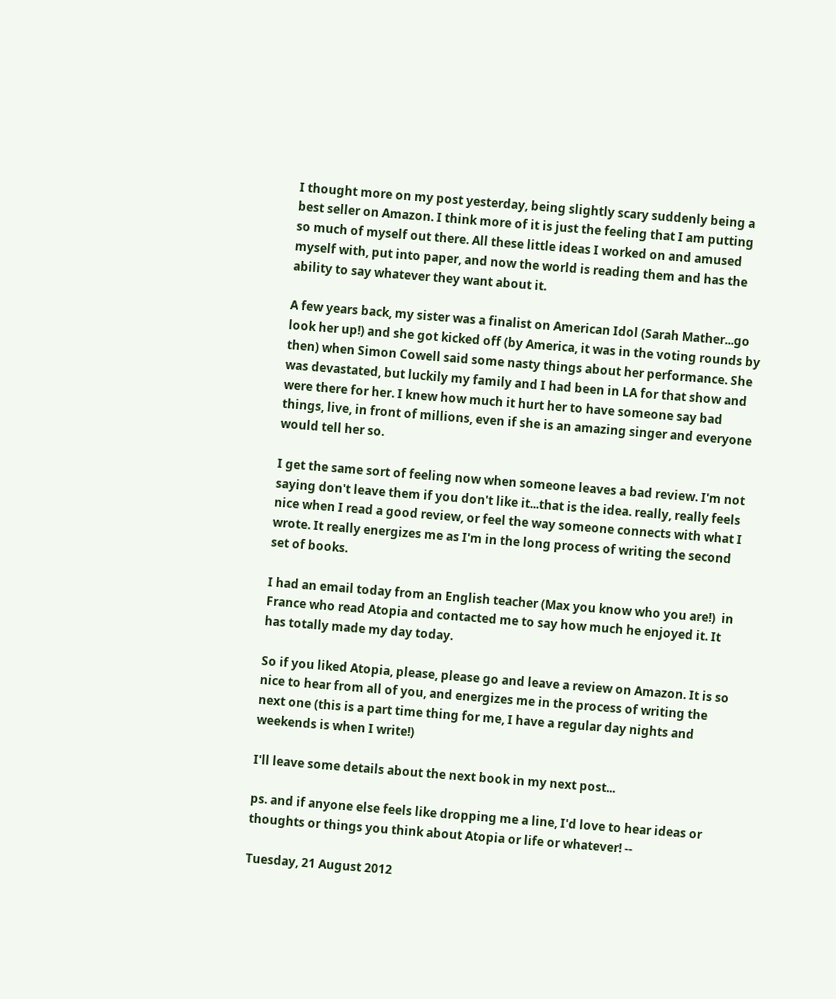I thought more on my post yesterday, being slightly scary suddenly being a best seller on Amazon. I think more of it is just the feeling that I am putting so much of myself out there. All these little ideas I worked on and amused myself with, put into paper, and now the world is reading them and has the ability to say whatever they want about it.

A few years back, my sister was a finalist on American Idol (Sarah Mather...go look her up!) and she got kicked off (by America, it was in the voting rounds by then) when Simon Cowell said some nasty things about her performance. She was devastated, but luckily my family and I had been in LA for that show and were there for her. I knew how much it hurt her to have someone say bad things, live, in front of millions, even if she is an amazing singer and everyone would tell her so.

I get the same sort of feeling now when someone leaves a bad review. I'm not saying don't leave them if you don't like it...that is the idea. really, really feels nice when I read a good review, or feel the way someone connects with what I wrote. It really energizes me as I'm in the long process of writing the second set of books.

I had an email today from an English teacher (Max you know who you are!)  in France who read Atopia and contacted me to say how much he enjoyed it. It has totally made my day today.

So if you liked Atopia, please, please go and leave a review on Amazon. It is so nice to hear from all of you, and energizes me in the process of writing the next one (this is a part time thing for me, I have a regular day nights and weekends is when I write!)

I'll leave some details about the next book in my next post...

ps. and if anyone else feels like dropping me a line, I'd love to hear ideas or thoughts or things you think about Atopia or life or whatever! --

Tuesday, 21 August 2012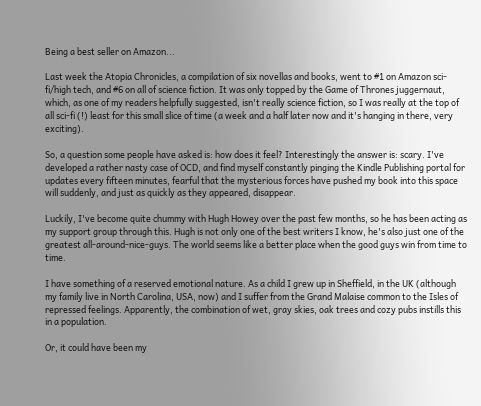Being a best seller on Amazon...

Last week the Atopia Chronicles, a compilation of six novellas and books, went to #1 on Amazon sci-fi/high tech, and #6 on all of science fiction. It was only topped by the Game of Thrones juggernaut, which, as one of my readers helpfully suggested, isn't really science fiction, so I was really at the top of all sci-fi (!) least for this small slice of time (a week and a half later now and it's hanging in there, very exciting).

So, a question some people have asked is: how does it feel? Interestingly the answer is: scary. I've developed a rather nasty case of OCD, and find myself constantly pinging the Kindle Publishing portal for updates every fifteen minutes, fearful that the mysterious forces have pushed my book into this space will suddenly, and just as quickly as they appeared, disappear.

Luckily, I've become quite chummy with Hugh Howey over the past few months, so he has been acting as my support group through this. Hugh is not only one of the best writers I know, he's also just one of the greatest all-around-nice-guys. The world seems like a better place when the good guys win from time to time.

I have something of a reserved emotional nature. As a child I grew up in Sheffield, in the UK (although my family live in North Carolina, USA, now) and I suffer from the Grand Malaise common to the Isles of repressed feelings. Apparently, the combination of wet, gray skies, oak trees and cozy pubs instills this in a population.

Or, it could have been my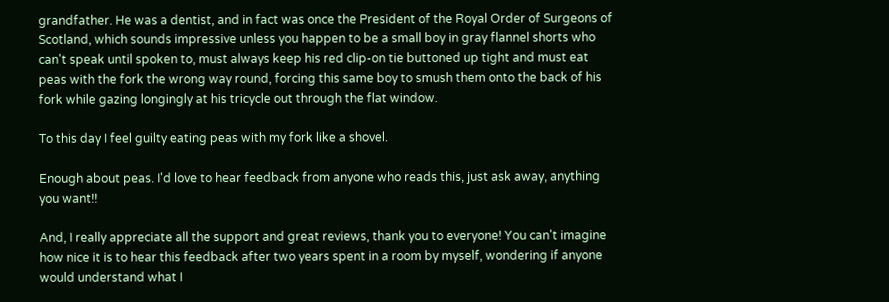grandfather. He was a dentist, and in fact was once the President of the Royal Order of Surgeons of Scotland, which sounds impressive unless you happen to be a small boy in gray flannel shorts who can't speak until spoken to, must always keep his red clip-on tie buttoned up tight and must eat peas with the fork the wrong way round, forcing this same boy to smush them onto the back of his fork while gazing longingly at his tricycle out through the flat window.

To this day I feel guilty eating peas with my fork like a shovel.

Enough about peas. I'd love to hear feedback from anyone who reads this, just ask away, anything you want!!

And, I really appreciate all the support and great reviews, thank you to everyone! You can't imagine how nice it is to hear this feedback after two years spent in a room by myself, wondering if anyone would understand what I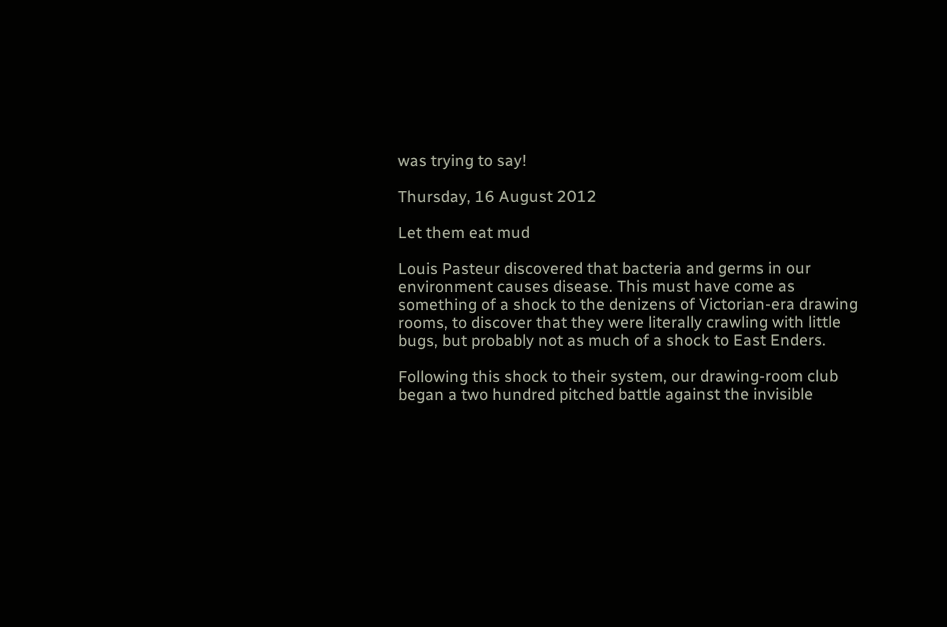was trying to say!

Thursday, 16 August 2012

Let them eat mud

Louis Pasteur discovered that bacteria and germs in our environment causes disease. This must have come as something of a shock to the denizens of Victorian-era drawing rooms, to discover that they were literally crawling with little bugs, but probably not as much of a shock to East Enders.

Following this shock to their system, our drawing-room club began a two hundred pitched battle against the invisible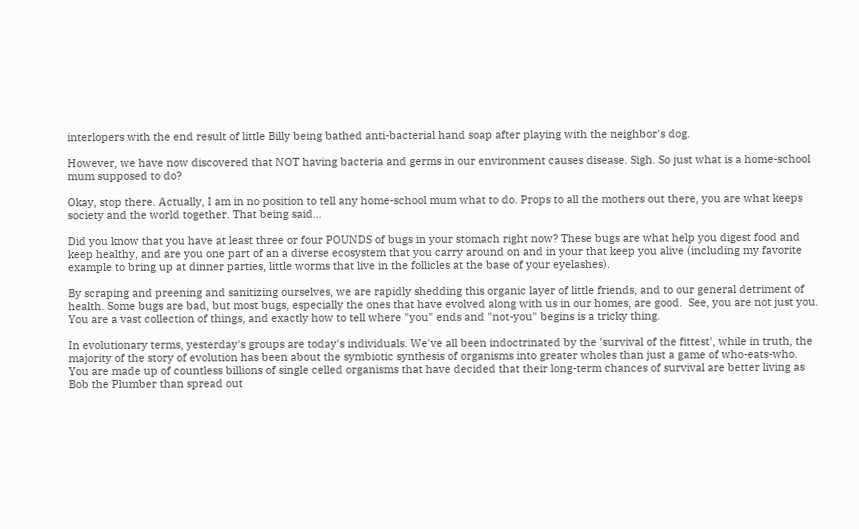interlopers with the end result of little Billy being bathed anti-bacterial hand soap after playing with the neighbor's dog.

However, we have now discovered that NOT having bacteria and germs in our environment causes disease. Sigh. So just what is a home-school mum supposed to do?

Okay, stop there. Actually, I am in no position to tell any home-school mum what to do. Props to all the mothers out there, you are what keeps society and the world together. That being said...

Did you know that you have at least three or four POUNDS of bugs in your stomach right now? These bugs are what help you digest food and keep healthy, and are you one part of an a diverse ecosystem that you carry around on and in your that keep you alive (including my favorite example to bring up at dinner parties, little worms that live in the follicles at the base of your eyelashes).

By scraping and preening and sanitizing ourselves, we are rapidly shedding this organic layer of little friends, and to our general detriment of health. Some bugs are bad, but most bugs, especially the ones that have evolved along with us in our homes, are good.  See, you are not just you. You are a vast collection of things, and exactly how to tell where "you" ends and "not-you" begins is a tricky thing.

In evolutionary terms, yesterday's groups are today's individuals. We've all been indoctrinated by the 'survival of the fittest', while in truth, the majority of the story of evolution has been about the symbiotic synthesis of organisms into greater wholes than just a game of who-eats-who. You are made up of countless billions of single celled organisms that have decided that their long-term chances of survival are better living as Bob the Plumber than spread out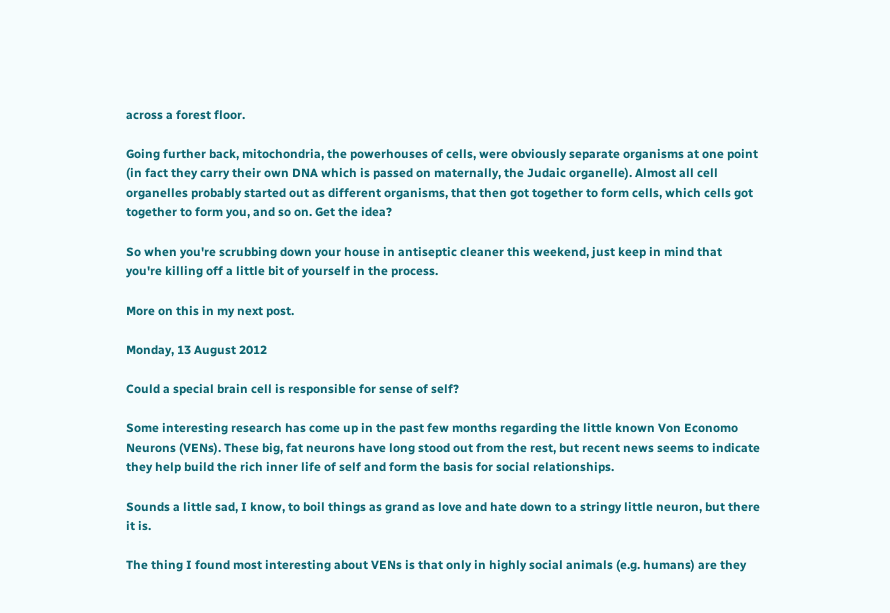across a forest floor.

Going further back, mitochondria, the powerhouses of cells, were obviously separate organisms at one point (in fact they carry their own DNA which is passed on maternally, the Judaic organelle). Almost all cell organelles probably started out as different organisms, that then got together to form cells, which cells got together to form you, and so on. Get the idea?

So when you're scrubbing down your house in antiseptic cleaner this weekend, just keep in mind that you're killing off a little bit of yourself in the process.

More on this in my next post.

Monday, 13 August 2012

Could a special brain cell is responsible for sense of self?

Some interesting research has come up in the past few months regarding the little known Von Economo Neurons (VENs). These big, fat neurons have long stood out from the rest, but recent news seems to indicate they help build the rich inner life of self and form the basis for social relationships.

Sounds a little sad, I know, to boil things as grand as love and hate down to a stringy little neuron, but there it is.

The thing I found most interesting about VENs is that only in highly social animals (e.g. humans) are they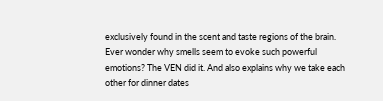exclusively found in the scent and taste regions of the brain. Ever wonder why smells seem to evoke such powerful emotions? The VEN did it. And also explains why we take each other for dinner dates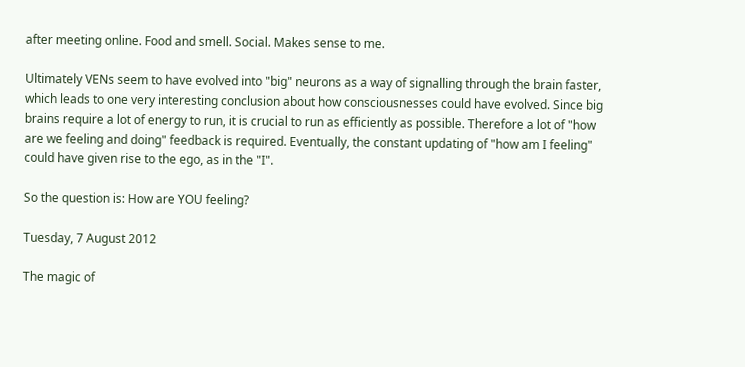after meeting online. Food and smell. Social. Makes sense to me.

Ultimately VENs seem to have evolved into "big" neurons as a way of signalling through the brain faster, which leads to one very interesting conclusion about how consciousnesses could have evolved. Since big brains require a lot of energy to run, it is crucial to run as efficiently as possible. Therefore a lot of "how are we feeling and doing" feedback is required. Eventually, the constant updating of "how am I feeling" could have given rise to the ego, as in the "I".

So the question is: How are YOU feeling?

Tuesday, 7 August 2012

The magic of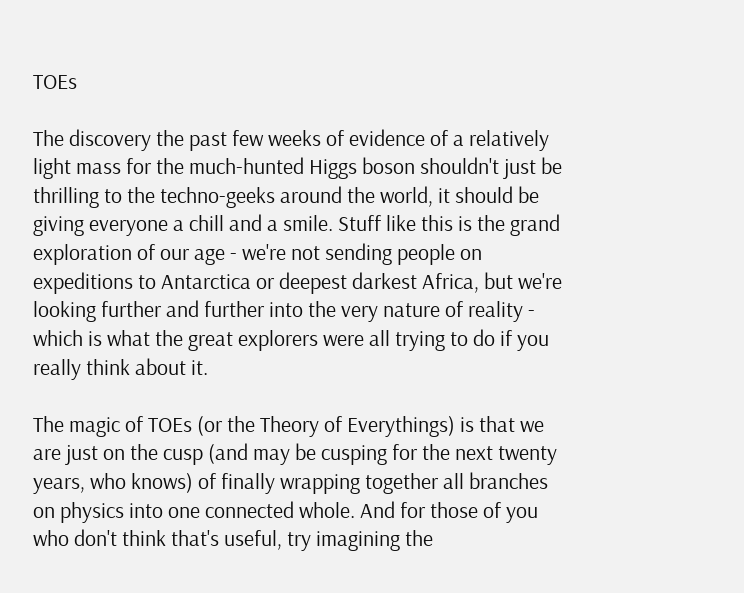TOEs

The discovery the past few weeks of evidence of a relatively light mass for the much-hunted Higgs boson shouldn't just be thrilling to the techno-geeks around the world, it should be giving everyone a chill and a smile. Stuff like this is the grand exploration of our age - we're not sending people on expeditions to Antarctica or deepest darkest Africa, but we're looking further and further into the very nature of reality - which is what the great explorers were all trying to do if you really think about it.

The magic of TOEs (or the Theory of Everythings) is that we are just on the cusp (and may be cusping for the next twenty years, who knows) of finally wrapping together all branches on physics into one connected whole. And for those of you who don't think that's useful, try imagining the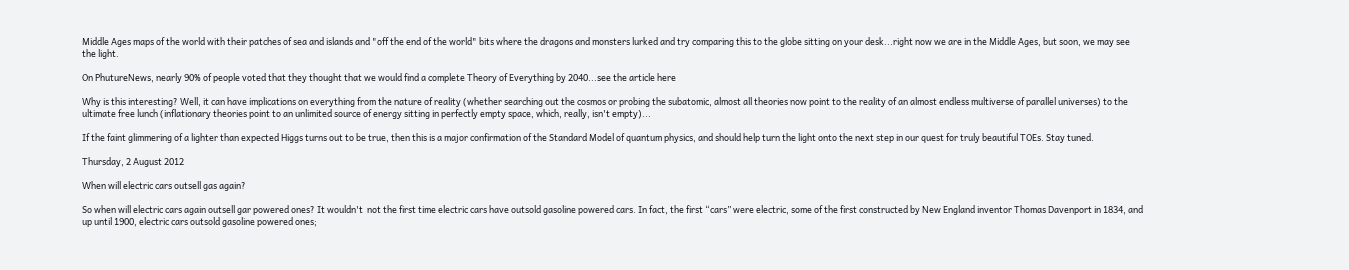Middle Ages maps of the world with their patches of sea and islands and "off the end of the world" bits where the dragons and monsters lurked and try comparing this to the globe sitting on your desk...right now we are in the Middle Ages, but soon, we may see the light.

On PhutureNews, nearly 90% of people voted that they thought that we would find a complete Theory of Everything by 2040...see the article here

Why is this interesting? Well, it can have implications on everything from the nature of reality (whether searching out the cosmos or probing the subatomic, almost all theories now point to the reality of an almost endless multiverse of parallel universes) to the ultimate free lunch (inflationary theories point to an unlimited source of energy sitting in perfectly empty space, which, really, isn't empty)...

If the faint glimmering of a lighter than expected Higgs turns out to be true, then this is a major confirmation of the Standard Model of quantum physics, and should help turn the light onto the next step in our quest for truly beautiful TOEs. Stay tuned.

Thursday, 2 August 2012

When will electric cars outsell gas again?

So when will electric cars again outsell gar powered ones? It wouldn't  not the first time electric cars have outsold gasoline powered cars. In fact, the first “cars” were electric, some of the first constructed by New England inventor Thomas Davenport in 1834, and up until 1900, electric cars outsold gasoline powered ones;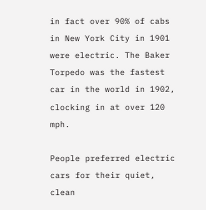in fact over 90% of cabs in New York City in 1901 were electric. The Baker Torpedo was the fastest car in the world in 1902, clocking in at over 120 mph.

People preferred electric cars for their quiet, clean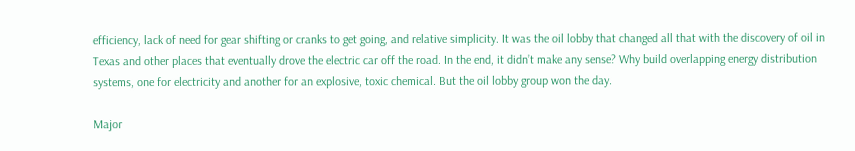efficiency, lack of need for gear shifting or cranks to get going, and relative simplicity. It was the oil lobby that changed all that with the discovery of oil in Texas and other places that eventually drove the electric car off the road. In the end, it didn’t make any sense? Why build overlapping energy distribution systems, one for electricity and another for an explosive, toxic chemical. But the oil lobby group won the day.

Major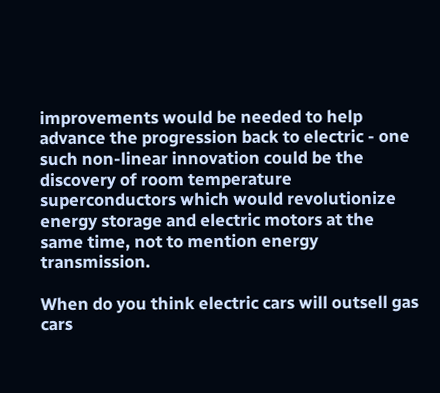improvements would be needed to help advance the progression back to electric - one such non-linear innovation could be the discovery of room temperature superconductors which would revolutionize energy storage and electric motors at the same time, not to mention energy transmission.

When do you think electric cars will outsell gas cars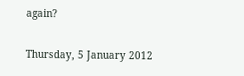again?

Thursday, 5 January 2012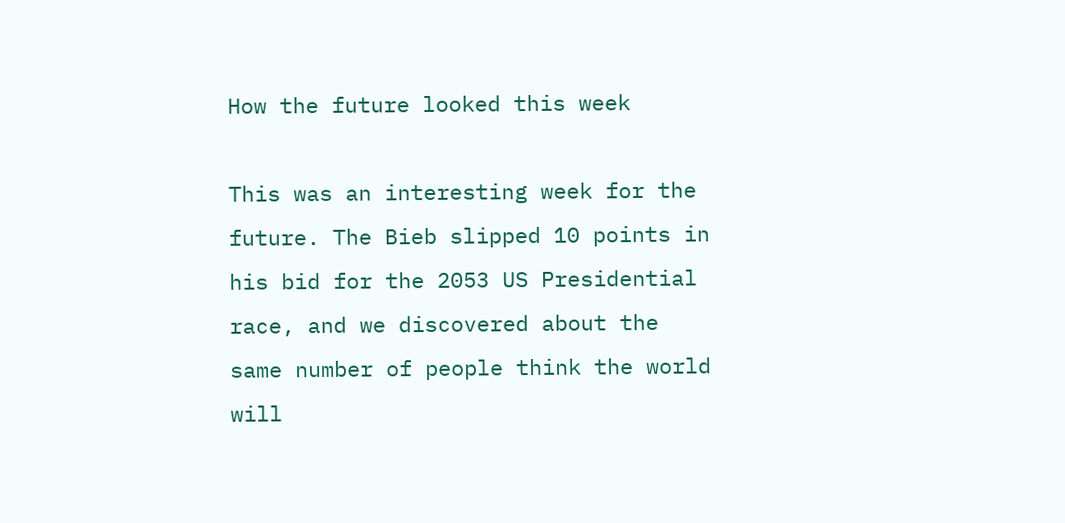How the future looked this week

This was an interesting week for the future. The Bieb slipped 10 points in his bid for the 2053 US Presidential race, and we discovered about the same number of people think the world will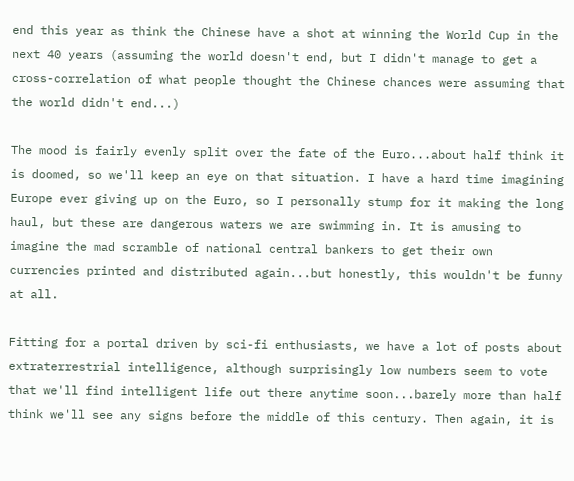end this year as think the Chinese have a shot at winning the World Cup in the next 40 years (assuming the world doesn't end, but I didn't manage to get a cross-correlation of what people thought the Chinese chances were assuming that the world didn't end...)

The mood is fairly evenly split over the fate of the Euro...about half think it is doomed, so we'll keep an eye on that situation. I have a hard time imagining Europe ever giving up on the Euro, so I personally stump for it making the long haul, but these are dangerous waters we are swimming in. It is amusing to imagine the mad scramble of national central bankers to get their own currencies printed and distributed again...but honestly, this wouldn't be funny at all.

Fitting for a portal driven by sci-fi enthusiasts, we have a lot of posts about extraterrestrial intelligence, although surprisingly low numbers seem to vote that we'll find intelligent life out there anytime soon...barely more than half think we'll see any signs before the middle of this century. Then again, it is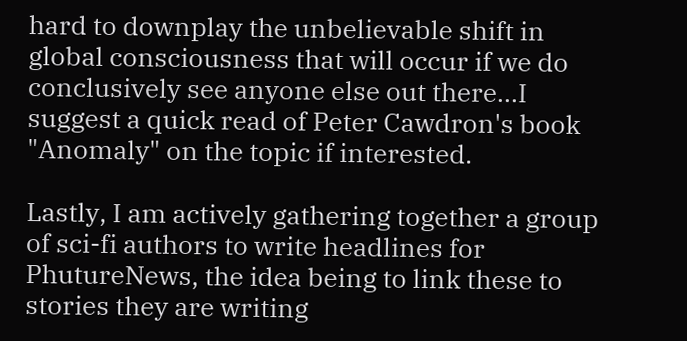hard to downplay the unbelievable shift in global consciousness that will occur if we do conclusively see anyone else out there...I suggest a quick read of Peter Cawdron's book "Anomaly" on the topic if interested.

Lastly, I am actively gathering together a group of sci-fi authors to write headlines for PhutureNews, the idea being to link these to stories they are writing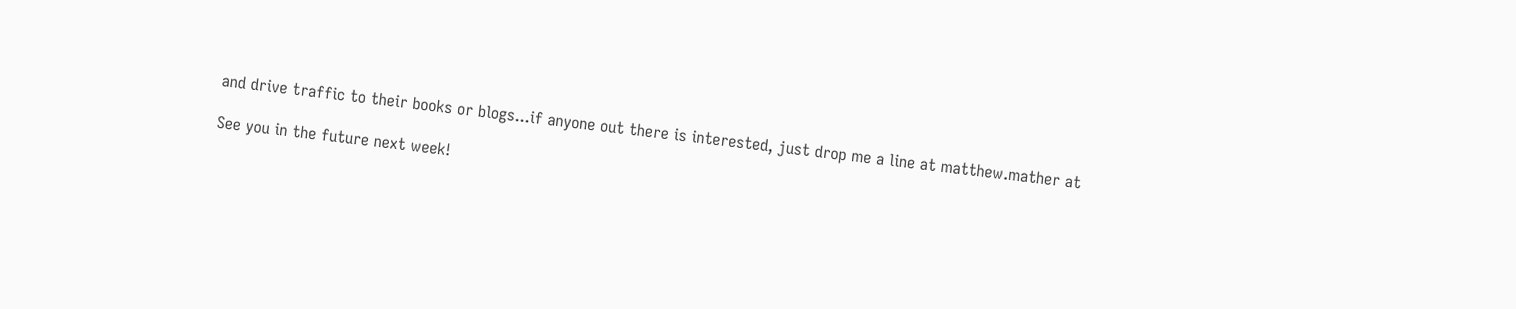and drive traffic to their books or blogs...if anyone out there is interested, just drop me a line at matthew.mather at

See you in the future next week!